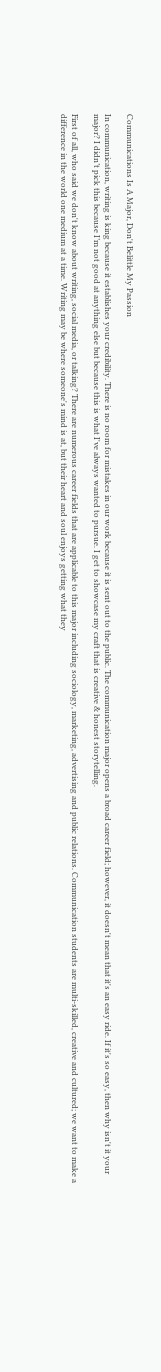Communications Is A Major, Don't Belittle My Passion

In communication, writing is king because it establishes your credibility. There is no room for mistakes in our work because it is sent out to the public. The communication major opens a broad career field; however, it doesn't mean that it's an easy ride. If it's so easy, then why isn't it your major? I didn’t pick this because I’m not good at anything else but because this is what I've always wanted to pursue. I get to showcase my craft that is creative & honest storytelling.

First of all, who said we don't know about writing, social media, or talking? There are numerous career fields that are applicable to this major including sociology, marketing, advertising and public relations. Communication students are multi-skilled, creative and cultured; we want to make a difference in the world one medium at a time. Writing may be where someone's mind is at, but their heart and soul enjoys getting what they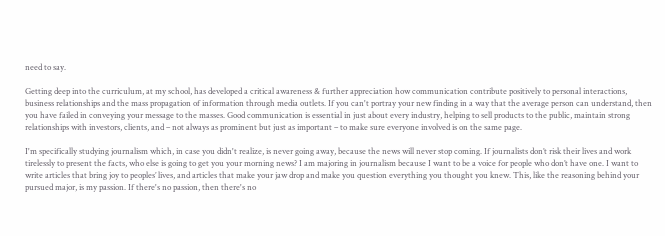need to say.

Getting deep into the curriculum, at my school, has developed a critical awareness & further appreciation how communication contribute positively to personal interactions, business relationships and the mass propagation of information through media outlets. If you can't portray your new finding in a way that the average person can understand, then you have failed in conveying your message to the masses. Good communication is essential in just about every industry, helping to sell products to the public, maintain strong relationships with investors, clients, and – not always as prominent but just as important – to make sure everyone involved is on the same page.

I'm specifically studying journalism which, in case you didn't realize, is never going away, because the news will never stop coming. If journalists don’t risk their lives and work tirelessly to present the facts, who else is going to get you your morning news? I am majoring in journalism because I want to be a voice for people who don’t have one. I want to write articles that bring joy to peoples’ lives, and articles that make your jaw drop and make you question everything you thought you knew. This, like the reasoning behind your pursued major, is my passion. If there's no passion, then there's no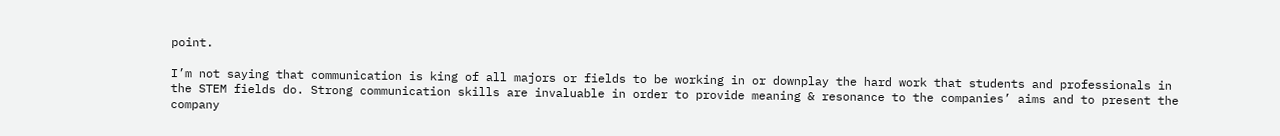point.

I’m not saying that communication is king of all majors or fields to be working in or downplay the hard work that students and professionals in the STEM fields do. Strong communication skills are invaluable in order to provide meaning & resonance to the companies’ aims and to present the company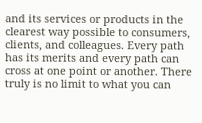and its services or products in the clearest way possible to consumers, clients, and colleagues. Every path has its merits and every path can cross at one point or another. There truly is no limit to what you can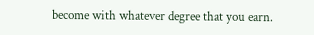become with whatever degree that you earn.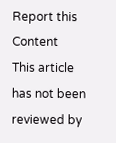Report this Content
This article has not been reviewed by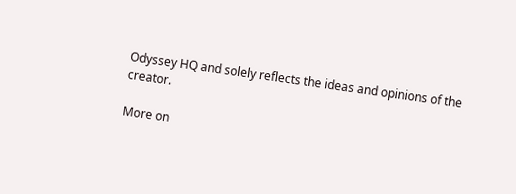Odyssey HQ and solely reflects the ideas and opinions of the creator.

More on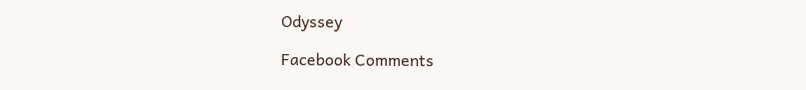Odyssey

Facebook Comments